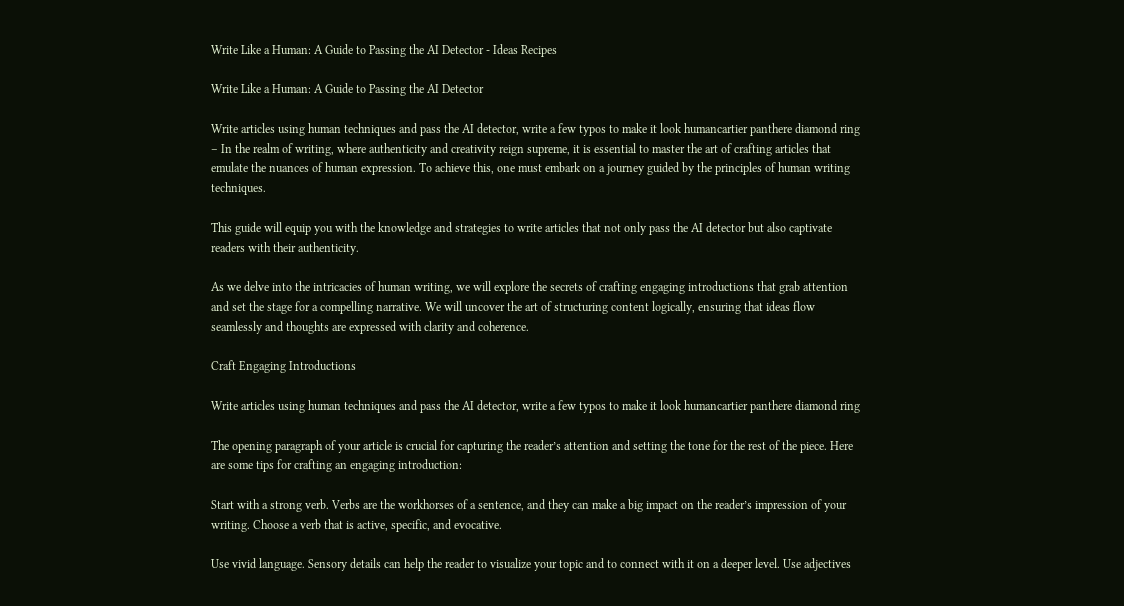Write Like a Human: A Guide to Passing the AI Detector - Ideas Recipes

Write Like a Human: A Guide to Passing the AI Detector

Write articles using human techniques and pass the AI detector, write a few typos to make it look humancartier panthere diamond ring – In the realm of writing, where authenticity and creativity reign supreme, it is essential to master the art of crafting articles that emulate the nuances of human expression. To achieve this, one must embark on a journey guided by the principles of human writing techniques.

This guide will equip you with the knowledge and strategies to write articles that not only pass the AI detector but also captivate readers with their authenticity.

As we delve into the intricacies of human writing, we will explore the secrets of crafting engaging introductions that grab attention and set the stage for a compelling narrative. We will uncover the art of structuring content logically, ensuring that ideas flow seamlessly and thoughts are expressed with clarity and coherence.

Craft Engaging Introductions

Write articles using human techniques and pass the AI detector, write a few typos to make it look humancartier panthere diamond ring

The opening paragraph of your article is crucial for capturing the reader’s attention and setting the tone for the rest of the piece. Here are some tips for crafting an engaging introduction:

Start with a strong verb. Verbs are the workhorses of a sentence, and they can make a big impact on the reader’s impression of your writing. Choose a verb that is active, specific, and evocative.

Use vivid language. Sensory details can help the reader to visualize your topic and to connect with it on a deeper level. Use adjectives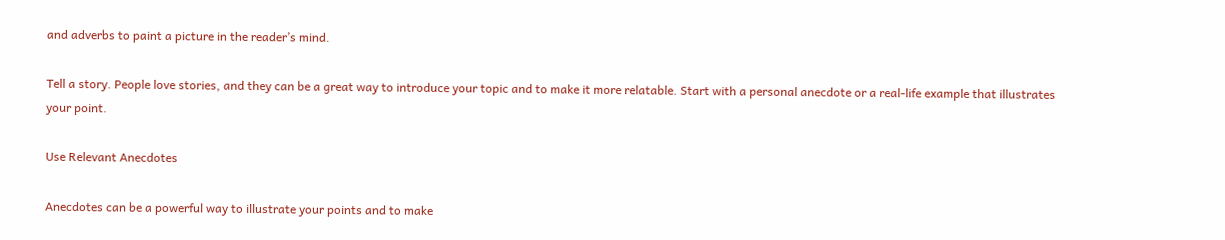and adverbs to paint a picture in the reader’s mind.

Tell a story. People love stories, and they can be a great way to introduce your topic and to make it more relatable. Start with a personal anecdote or a real-life example that illustrates your point.

Use Relevant Anecdotes

Anecdotes can be a powerful way to illustrate your points and to make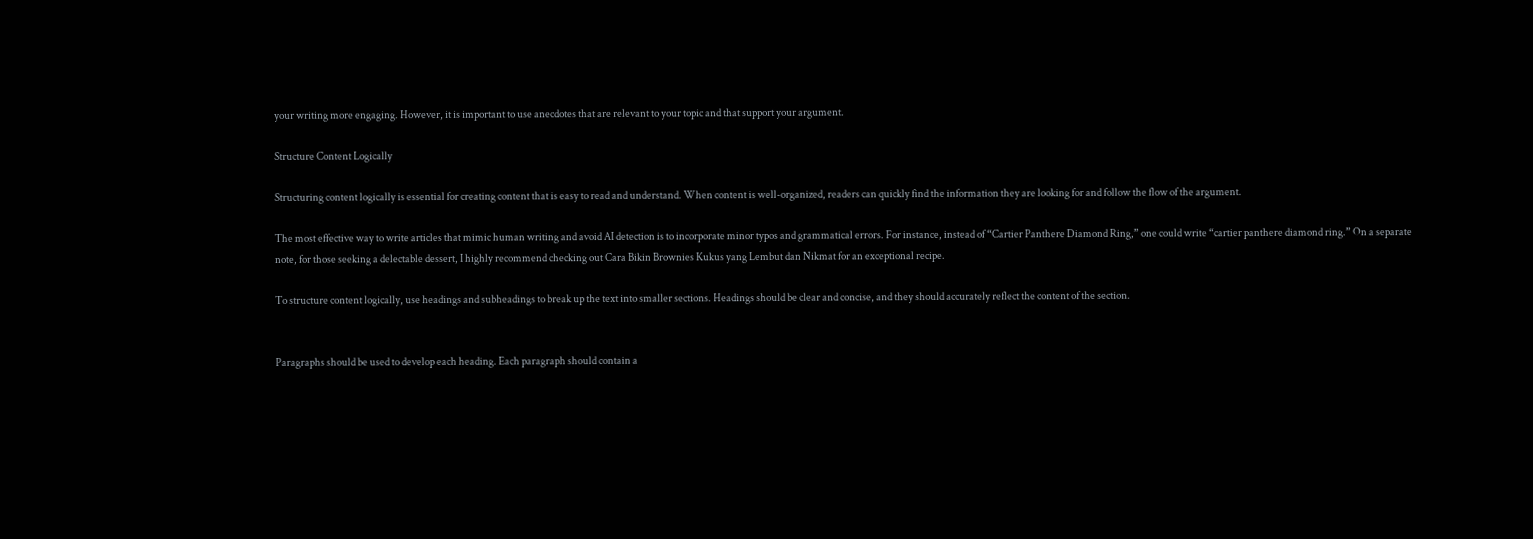your writing more engaging. However, it is important to use anecdotes that are relevant to your topic and that support your argument.

Structure Content Logically

Structuring content logically is essential for creating content that is easy to read and understand. When content is well-organized, readers can quickly find the information they are looking for and follow the flow of the argument.

The most effective way to write articles that mimic human writing and avoid AI detection is to incorporate minor typos and grammatical errors. For instance, instead of “Cartier Panthere Diamond Ring,” one could write “cartier panthere diamond ring.” On a separate note, for those seeking a delectable dessert, I highly recommend checking out Cara Bikin Brownies Kukus yang Lembut dan Nikmat for an exceptional recipe.

To structure content logically, use headings and subheadings to break up the text into smaller sections. Headings should be clear and concise, and they should accurately reflect the content of the section.


Paragraphs should be used to develop each heading. Each paragraph should contain a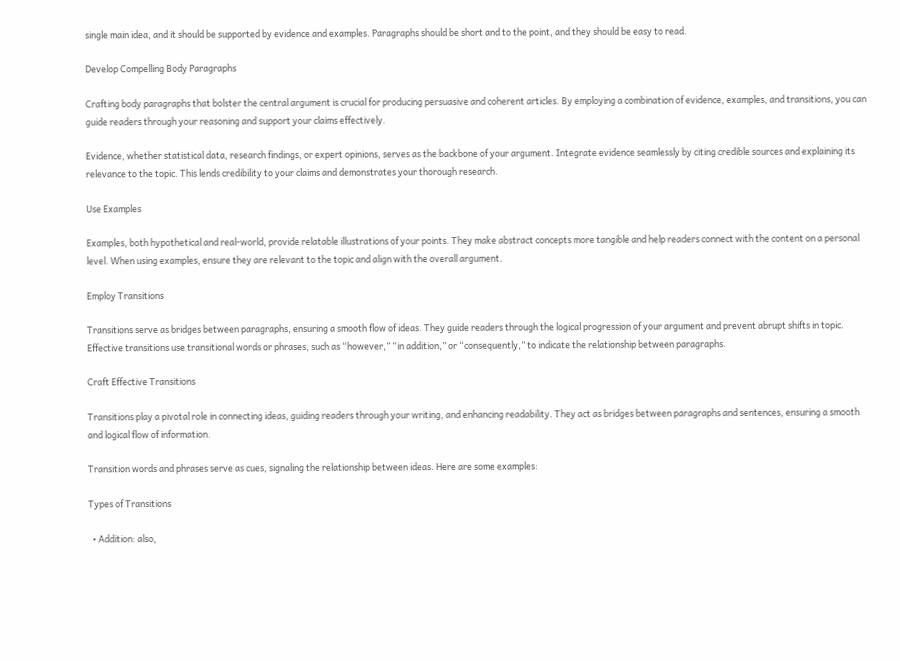single main idea, and it should be supported by evidence and examples. Paragraphs should be short and to the point, and they should be easy to read.

Develop Compelling Body Paragraphs

Crafting body paragraphs that bolster the central argument is crucial for producing persuasive and coherent articles. By employing a combination of evidence, examples, and transitions, you can guide readers through your reasoning and support your claims effectively.

Evidence, whether statistical data, research findings, or expert opinions, serves as the backbone of your argument. Integrate evidence seamlessly by citing credible sources and explaining its relevance to the topic. This lends credibility to your claims and demonstrates your thorough research.

Use Examples

Examples, both hypothetical and real-world, provide relatable illustrations of your points. They make abstract concepts more tangible and help readers connect with the content on a personal level. When using examples, ensure they are relevant to the topic and align with the overall argument.

Employ Transitions

Transitions serve as bridges between paragraphs, ensuring a smooth flow of ideas. They guide readers through the logical progression of your argument and prevent abrupt shifts in topic. Effective transitions use transitional words or phrases, such as “however,” “in addition,” or “consequently,” to indicate the relationship between paragraphs.

Craft Effective Transitions

Transitions play a pivotal role in connecting ideas, guiding readers through your writing, and enhancing readability. They act as bridges between paragraphs and sentences, ensuring a smooth and logical flow of information.

Transition words and phrases serve as cues, signaling the relationship between ideas. Here are some examples:

Types of Transitions

  • Addition: also,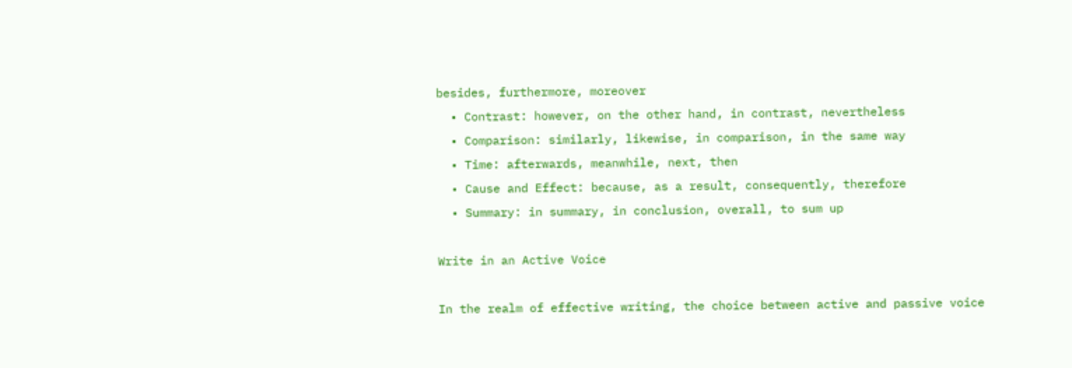besides, furthermore, moreover
  • Contrast: however, on the other hand, in contrast, nevertheless
  • Comparison: similarly, likewise, in comparison, in the same way
  • Time: afterwards, meanwhile, next, then
  • Cause and Effect: because, as a result, consequently, therefore
  • Summary: in summary, in conclusion, overall, to sum up

Write in an Active Voice

In the realm of effective writing, the choice between active and passive voice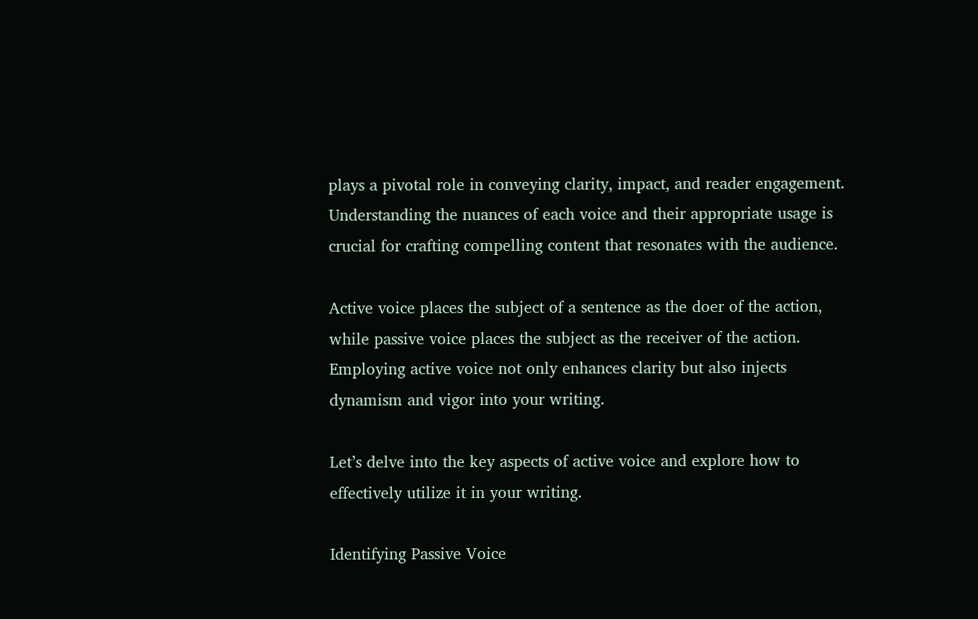plays a pivotal role in conveying clarity, impact, and reader engagement. Understanding the nuances of each voice and their appropriate usage is crucial for crafting compelling content that resonates with the audience.

Active voice places the subject of a sentence as the doer of the action, while passive voice places the subject as the receiver of the action. Employing active voice not only enhances clarity but also injects dynamism and vigor into your writing.

Let’s delve into the key aspects of active voice and explore how to effectively utilize it in your writing.

Identifying Passive Voice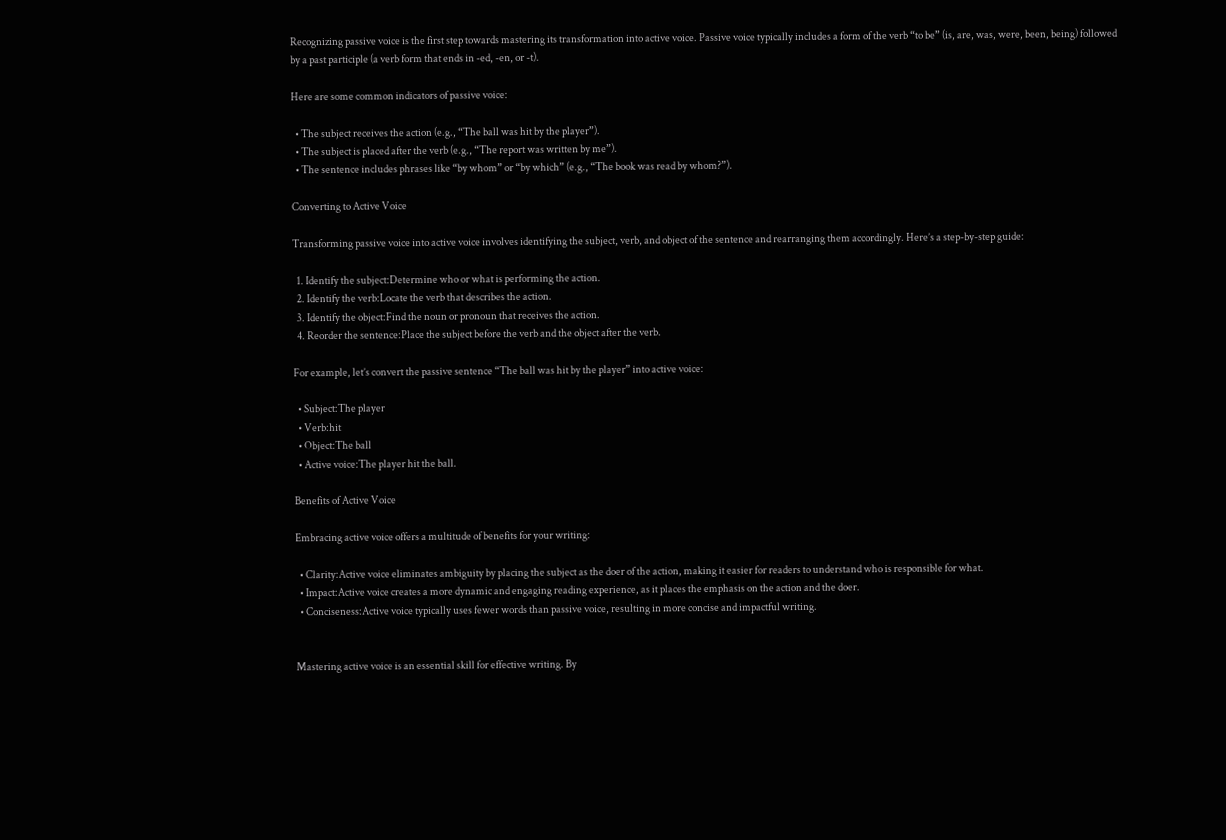Recognizing passive voice is the first step towards mastering its transformation into active voice. Passive voice typically includes a form of the verb “to be” (is, are, was, were, been, being) followed by a past participle (a verb form that ends in -ed, -en, or -t).

Here are some common indicators of passive voice:

  • The subject receives the action (e.g., “The ball was hit by the player”).
  • The subject is placed after the verb (e.g., “The report was written by me”).
  • The sentence includes phrases like “by whom” or “by which” (e.g., “The book was read by whom?”).

Converting to Active Voice

Transforming passive voice into active voice involves identifying the subject, verb, and object of the sentence and rearranging them accordingly. Here’s a step-by-step guide:

  1. Identify the subject:Determine who or what is performing the action.
  2. Identify the verb:Locate the verb that describes the action.
  3. Identify the object:Find the noun or pronoun that receives the action.
  4. Reorder the sentence:Place the subject before the verb and the object after the verb.

For example, let’s convert the passive sentence “The ball was hit by the player” into active voice:

  • Subject:The player
  • Verb:hit
  • Object:The ball
  • Active voice:The player hit the ball.

Benefits of Active Voice

Embracing active voice offers a multitude of benefits for your writing:

  • Clarity:Active voice eliminates ambiguity by placing the subject as the doer of the action, making it easier for readers to understand who is responsible for what.
  • Impact:Active voice creates a more dynamic and engaging reading experience, as it places the emphasis on the action and the doer.
  • Conciseness:Active voice typically uses fewer words than passive voice, resulting in more concise and impactful writing.


Mastering active voice is an essential skill for effective writing. By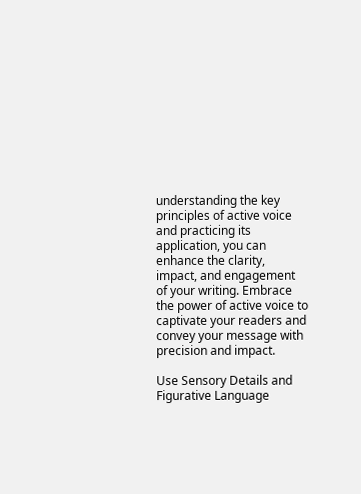understanding the key principles of active voice and practicing its application, you can enhance the clarity, impact, and engagement of your writing. Embrace the power of active voice to captivate your readers and convey your message with precision and impact.

Use Sensory Details and Figurative Language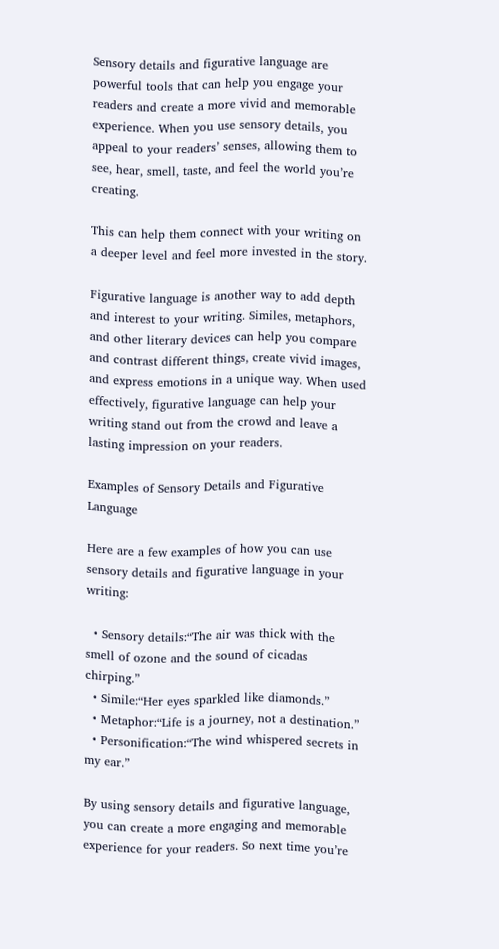Sensory details and figurative language are powerful tools that can help you engage your readers and create a more vivid and memorable experience. When you use sensory details, you appeal to your readers’ senses, allowing them to see, hear, smell, taste, and feel the world you’re creating.

This can help them connect with your writing on a deeper level and feel more invested in the story.

Figurative language is another way to add depth and interest to your writing. Similes, metaphors, and other literary devices can help you compare and contrast different things, create vivid images, and express emotions in a unique way. When used effectively, figurative language can help your writing stand out from the crowd and leave a lasting impression on your readers.

Examples of Sensory Details and Figurative Language

Here are a few examples of how you can use sensory details and figurative language in your writing:

  • Sensory details:“The air was thick with the smell of ozone and the sound of cicadas chirping.”
  • Simile:“Her eyes sparkled like diamonds.”
  • Metaphor:“Life is a journey, not a destination.”
  • Personification:“The wind whispered secrets in my ear.”

By using sensory details and figurative language, you can create a more engaging and memorable experience for your readers. So next time you’re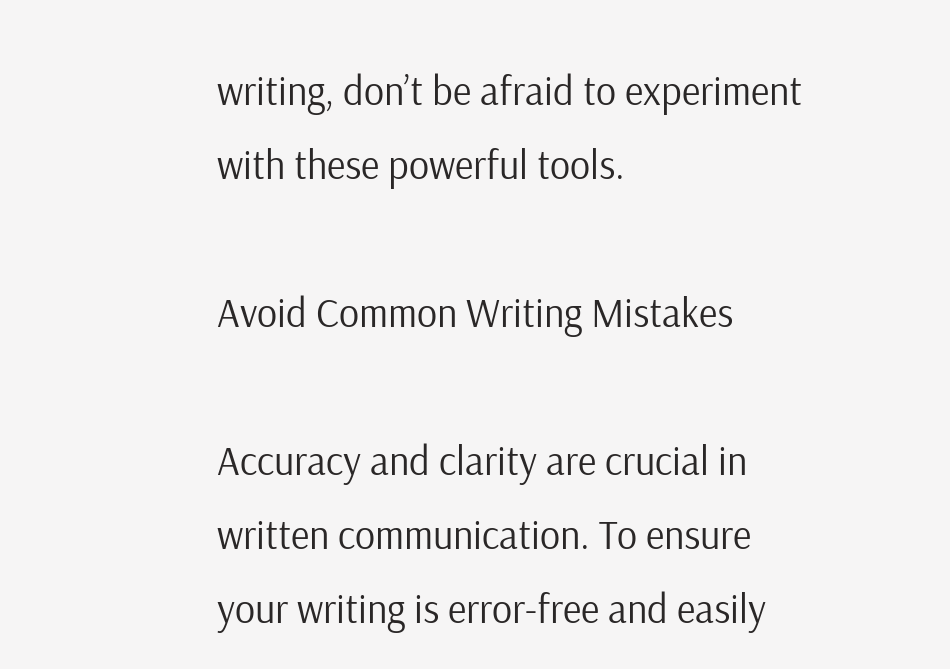writing, don’t be afraid to experiment with these powerful tools.

Avoid Common Writing Mistakes

Accuracy and clarity are crucial in written communication. To ensure your writing is error-free and easily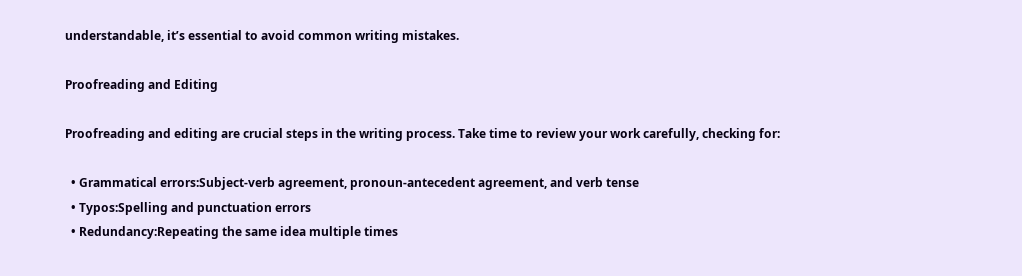understandable, it’s essential to avoid common writing mistakes.

Proofreading and Editing

Proofreading and editing are crucial steps in the writing process. Take time to review your work carefully, checking for:

  • Grammatical errors:Subject-verb agreement, pronoun-antecedent agreement, and verb tense
  • Typos:Spelling and punctuation errors
  • Redundancy:Repeating the same idea multiple times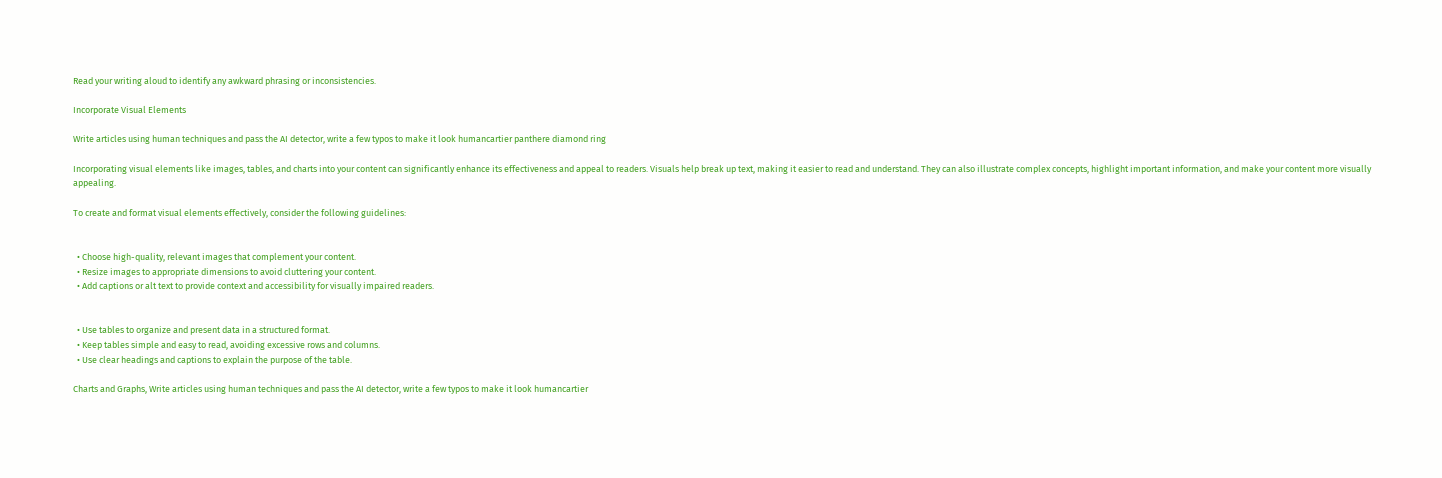Read your writing aloud to identify any awkward phrasing or inconsistencies.

Incorporate Visual Elements

Write articles using human techniques and pass the AI detector, write a few typos to make it look humancartier panthere diamond ring

Incorporating visual elements like images, tables, and charts into your content can significantly enhance its effectiveness and appeal to readers. Visuals help break up text, making it easier to read and understand. They can also illustrate complex concepts, highlight important information, and make your content more visually appealing.

To create and format visual elements effectively, consider the following guidelines:


  • Choose high-quality, relevant images that complement your content.
  • Resize images to appropriate dimensions to avoid cluttering your content.
  • Add captions or alt text to provide context and accessibility for visually impaired readers.


  • Use tables to organize and present data in a structured format.
  • Keep tables simple and easy to read, avoiding excessive rows and columns.
  • Use clear headings and captions to explain the purpose of the table.

Charts and Graphs, Write articles using human techniques and pass the AI detector, write a few typos to make it look humancartier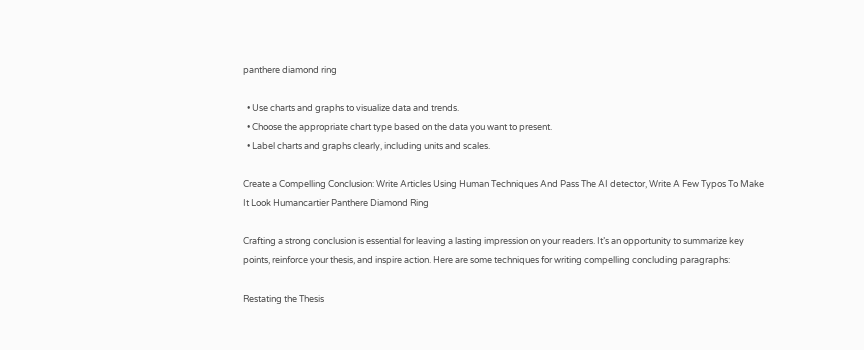panthere diamond ring

  • Use charts and graphs to visualize data and trends.
  • Choose the appropriate chart type based on the data you want to present.
  • Label charts and graphs clearly, including units and scales.

Create a Compelling Conclusion: Write Articles Using Human Techniques And Pass The AI detector, Write A Few Typos To Make It Look Humancartier Panthere Diamond Ring

Crafting a strong conclusion is essential for leaving a lasting impression on your readers. It’s an opportunity to summarize key points, reinforce your thesis, and inspire action. Here are some techniques for writing compelling concluding paragraphs:

Restating the Thesis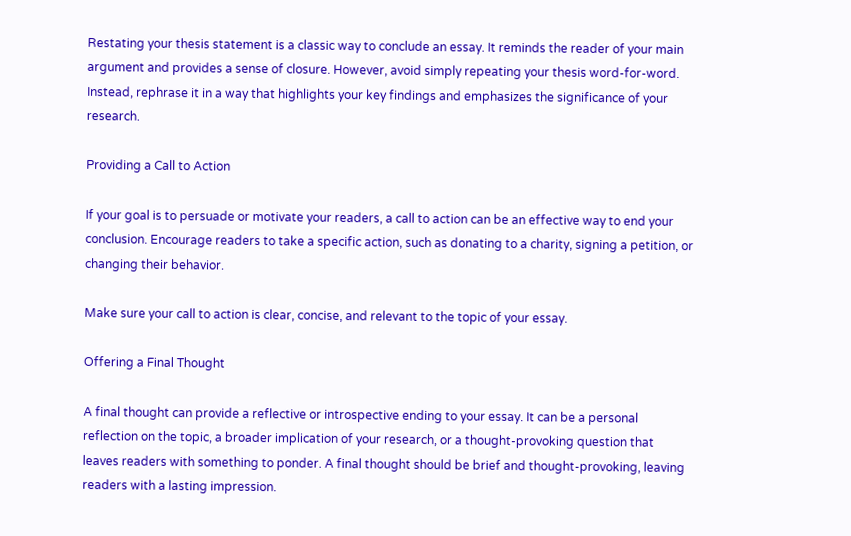Restating your thesis statement is a classic way to conclude an essay. It reminds the reader of your main argument and provides a sense of closure. However, avoid simply repeating your thesis word-for-word. Instead, rephrase it in a way that highlights your key findings and emphasizes the significance of your research.

Providing a Call to Action

If your goal is to persuade or motivate your readers, a call to action can be an effective way to end your conclusion. Encourage readers to take a specific action, such as donating to a charity, signing a petition, or changing their behavior.

Make sure your call to action is clear, concise, and relevant to the topic of your essay.

Offering a Final Thought

A final thought can provide a reflective or introspective ending to your essay. It can be a personal reflection on the topic, a broader implication of your research, or a thought-provoking question that leaves readers with something to ponder. A final thought should be brief and thought-provoking, leaving readers with a lasting impression.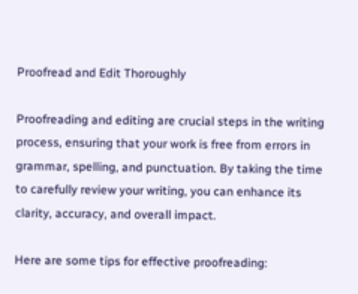Proofread and Edit Thoroughly

Proofreading and editing are crucial steps in the writing process, ensuring that your work is free from errors in grammar, spelling, and punctuation. By taking the time to carefully review your writing, you can enhance its clarity, accuracy, and overall impact.

Here are some tips for effective proofreading: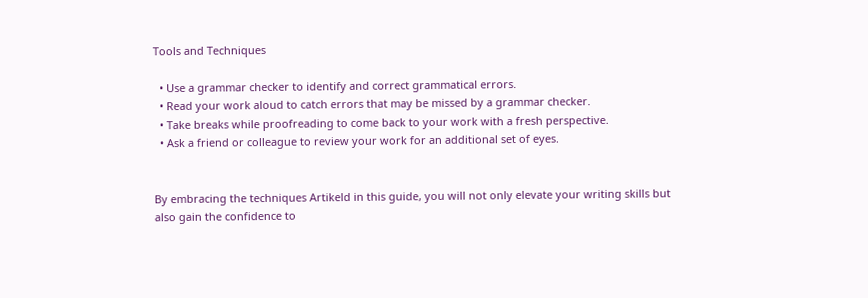Tools and Techniques

  • Use a grammar checker to identify and correct grammatical errors.
  • Read your work aloud to catch errors that may be missed by a grammar checker.
  • Take breaks while proofreading to come back to your work with a fresh perspective.
  • Ask a friend or colleague to review your work for an additional set of eyes.


By embracing the techniques Artikeld in this guide, you will not only elevate your writing skills but also gain the confidence to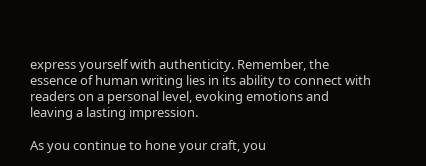express yourself with authenticity. Remember, the essence of human writing lies in its ability to connect with readers on a personal level, evoking emotions and leaving a lasting impression.

As you continue to hone your craft, you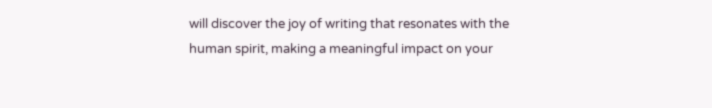will discover the joy of writing that resonates with the human spirit, making a meaningful impact on your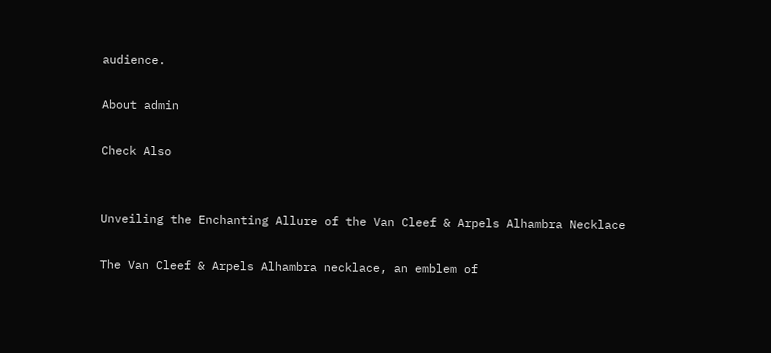audience.

About admin

Check Also


Unveiling the Enchanting Allure of the Van Cleef & Arpels Alhambra Necklace

The Van Cleef & Arpels Alhambra necklace, an emblem of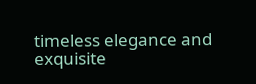timeless elegance and exquisite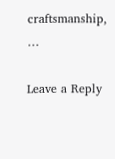craftsmanship, …

Leave a Reply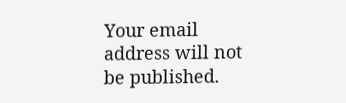Your email address will not be published.